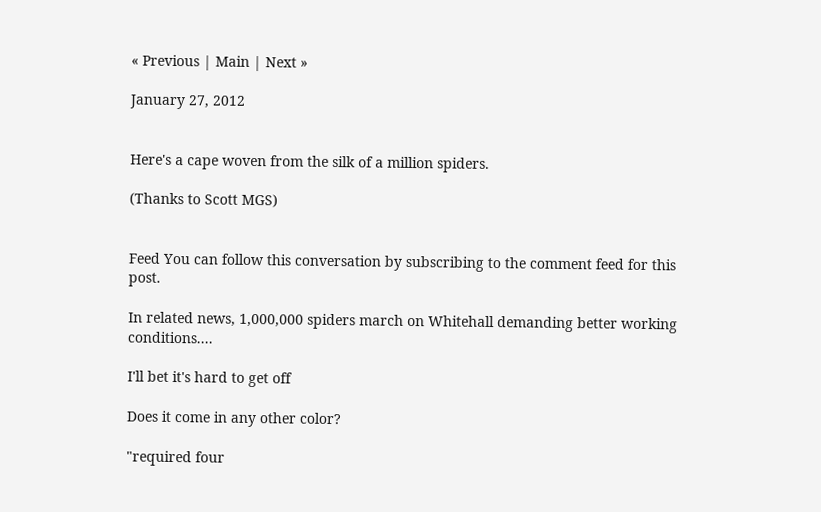« Previous | Main | Next »

January 27, 2012


Here's a cape woven from the silk of a million spiders.

(Thanks to Scott MGS)


Feed You can follow this conversation by subscribing to the comment feed for this post.

In related news, 1,000,000 spiders march on Whitehall demanding better working conditions....

I'll bet it's hard to get off

Does it come in any other color?

"required four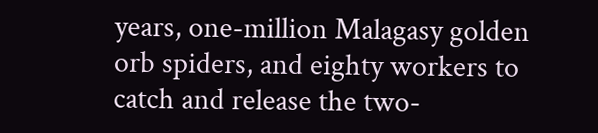years, one-million Malagasy golden orb spiders, and eighty workers to catch and release the two-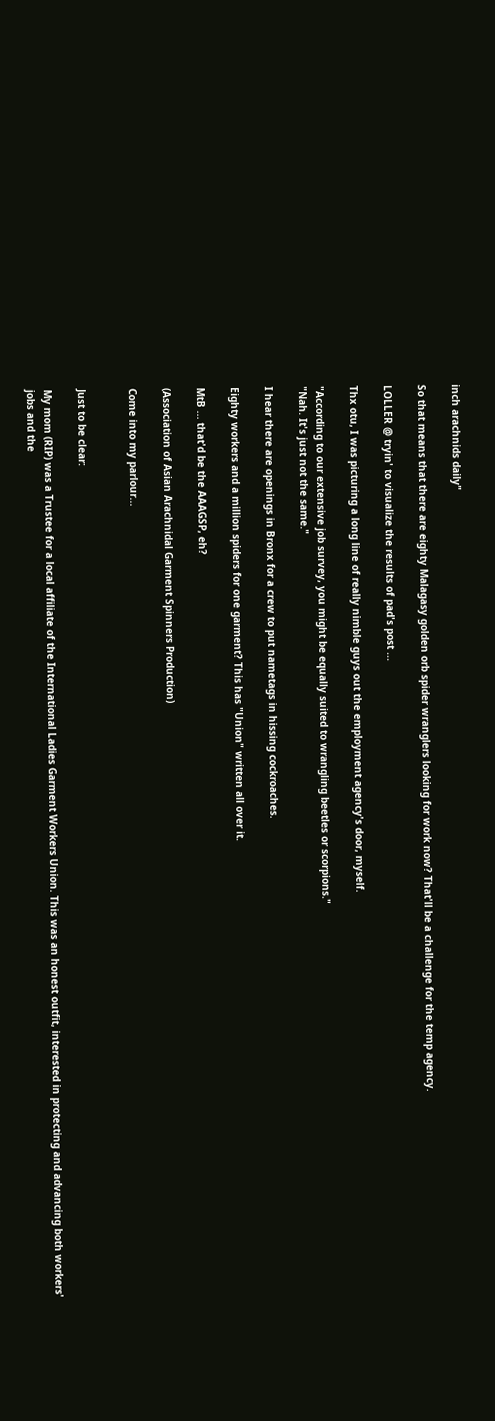inch arachnids daily"

So that means that there are eighty Malagasy golden orb spider wranglers looking for work now? That'll be a challenge for the temp agency.

LOLLER @ tryin' to visualize the results of pad's post ...

Thx otu, I was picturing a long line of really nimble guys out the employment agency's door, myself.

"According to our extensive job survey, you might be equally suited to wrangling beetles or scorpions."
"Nah. It's just not the same."

I hear there are openings in Bronx for a crew to put nametags in hissing cockroaches.

Eighty workers and a million spiders for one garment? This has "Union" written all over it.

MtB ... that'd be the AAAGSP, eh?

(Association of Asian Arachnidal Garment Spinners Production)

Come into my parlour...


Just to be clear:

My mom (RIP) was a Trustee for a local affiliate of the International Ladies Garment Workers Union. This was an honest outfit, interested in protecting and advancing both workers' jobs and the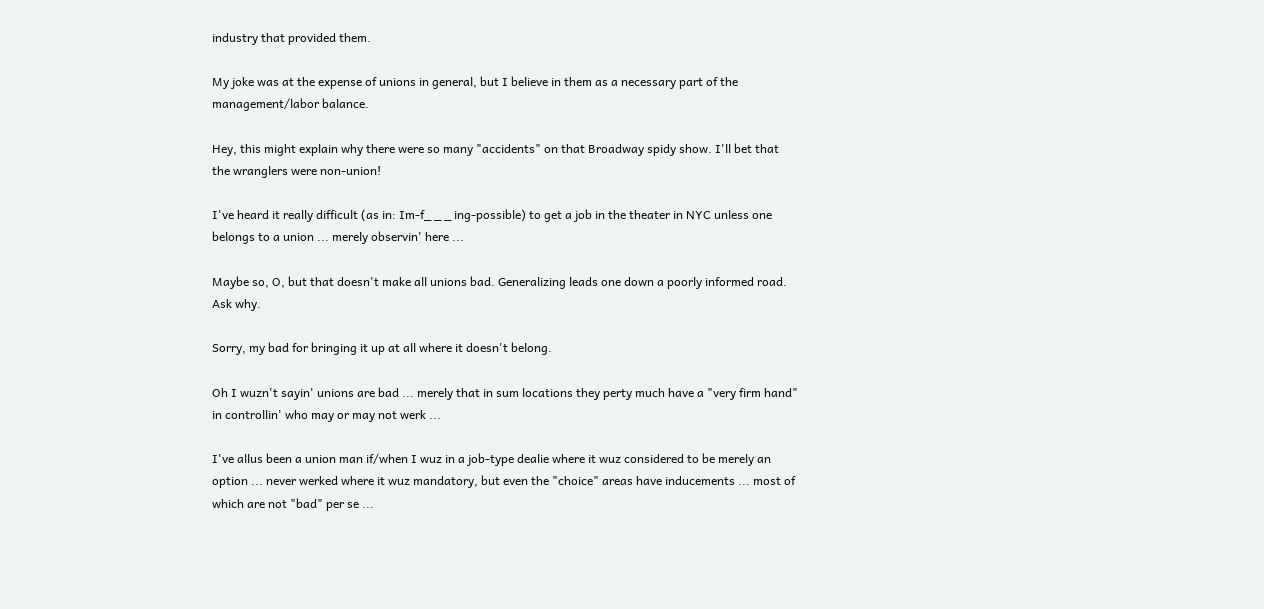industry that provided them.

My joke was at the expense of unions in general, but I believe in them as a necessary part of the management/labor balance.

Hey, this might explain why there were so many "accidents" on that Broadway spidy show. I'll bet that the wranglers were non-union!

I've heard it really difficult (as in: Im-f_ _ _ ing-possible) to get a job in the theater in NYC unless one belongs to a union ... merely observin' here ...

Maybe so, O, but that doesn't make all unions bad. Generalizing leads one down a poorly informed road. Ask why.

Sorry, my bad for bringing it up at all where it doesn't belong.

Oh I wuzn't sayin' unions are bad ... merely that in sum locations they perty much have a "very firm hand" in controllin' who may or may not werk ...

I've allus been a union man if/when I wuz in a job-type dealie where it wuz considered to be merely an option ... never werked where it wuz mandatory, but even the "choice" areas have inducements ... most of which are not "bad" per se ...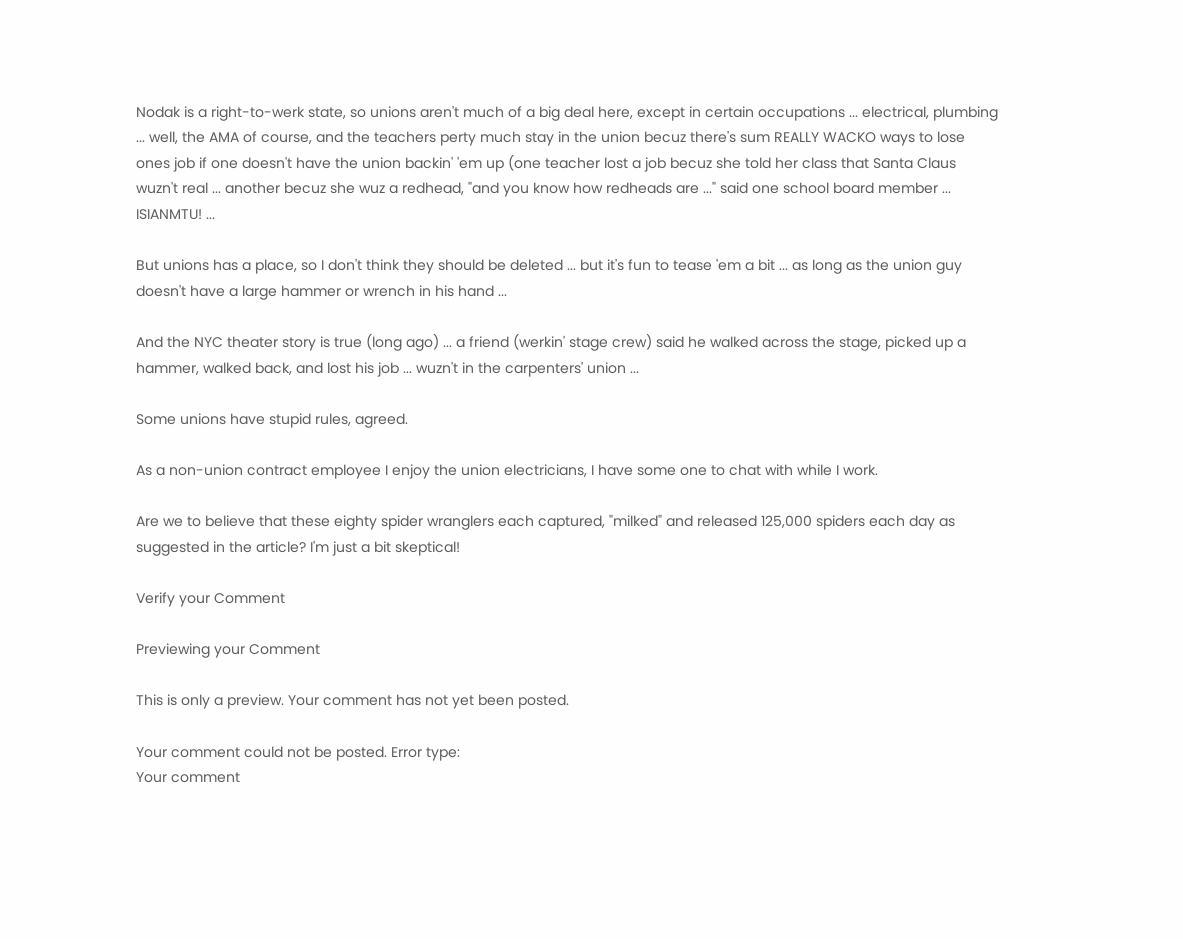Nodak is a right-to-werk state, so unions aren't much of a big deal here, except in certain occupations ... electrical, plumbing ... well, the AMA of course, and the teachers perty much stay in the union becuz there's sum REALLY WACKO ways to lose ones job if one doesn't have the union backin' 'em up (one teacher lost a job becuz she told her class that Santa Claus wuzn't real ... another becuz she wuz a redhead, "and you know how redheads are ..." said one school board member ... ISIANMTU! ...

But unions has a place, so I don't think they should be deleted ... but it's fun to tease 'em a bit ... as long as the union guy doesn't have a large hammer or wrench in his hand ...

And the NYC theater story is true (long ago) ... a friend (werkin' stage crew) said he walked across the stage, picked up a hammer, walked back, and lost his job ... wuzn't in the carpenters' union ...

Some unions have stupid rules, agreed.

As a non-union contract employee I enjoy the union electricians, I have some one to chat with while I work.

Are we to believe that these eighty spider wranglers each captured, "milked" and released 125,000 spiders each day as suggested in the article? I'm just a bit skeptical!

Verify your Comment

Previewing your Comment

This is only a preview. Your comment has not yet been posted.

Your comment could not be posted. Error type:
Your comment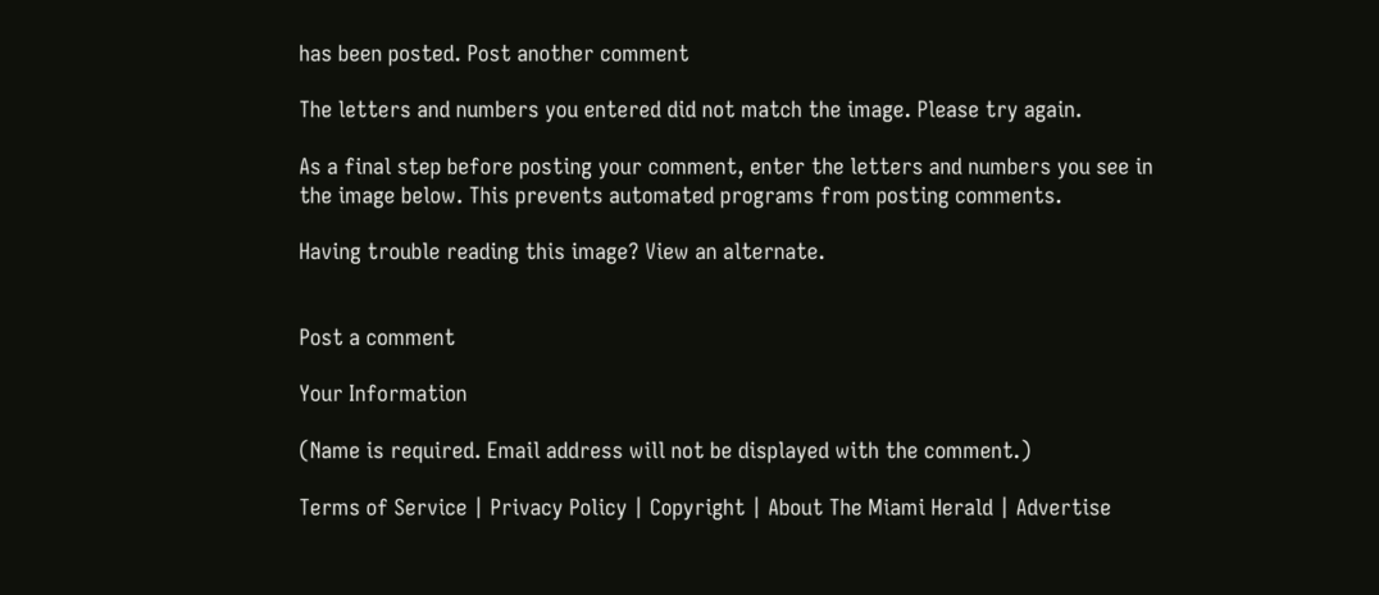has been posted. Post another comment

The letters and numbers you entered did not match the image. Please try again.

As a final step before posting your comment, enter the letters and numbers you see in the image below. This prevents automated programs from posting comments.

Having trouble reading this image? View an alternate.


Post a comment

Your Information

(Name is required. Email address will not be displayed with the comment.)

Terms of Service | Privacy Policy | Copyright | About The Miami Herald | Advertise